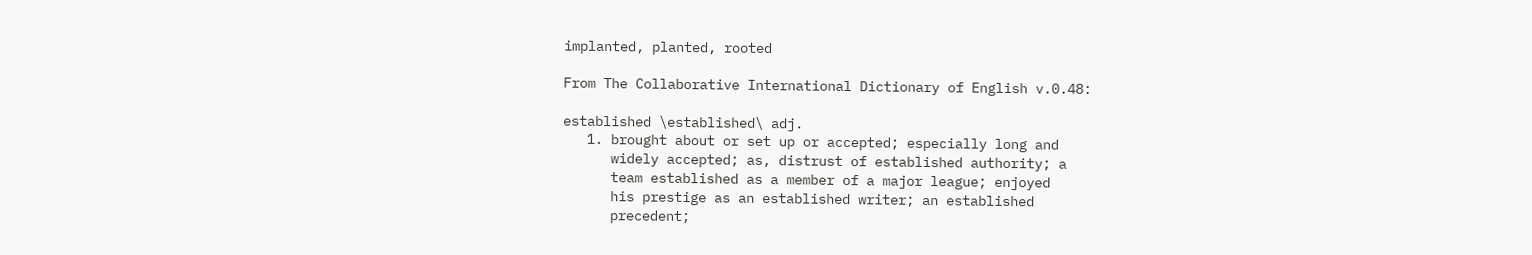implanted, planted, rooted

From The Collaborative International Dictionary of English v.0.48:

established \established\ adj.
   1. brought about or set up or accepted; especially long and
      widely accepted; as, distrust of established authority; a
      team established as a member of a major league; enjoyed
      his prestige as an established writer; an established
      precedent;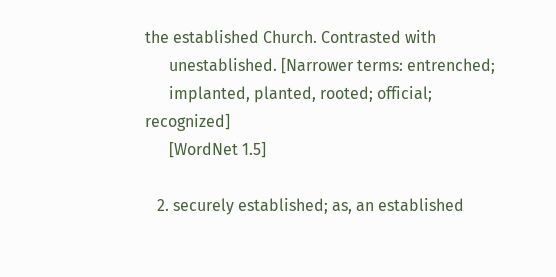the established Church. Contrasted with
      unestablished. [Narrower terms: entrenched;
      implanted, planted, rooted; official; recognized]
      [WordNet 1.5]

   2. securely established; as, an established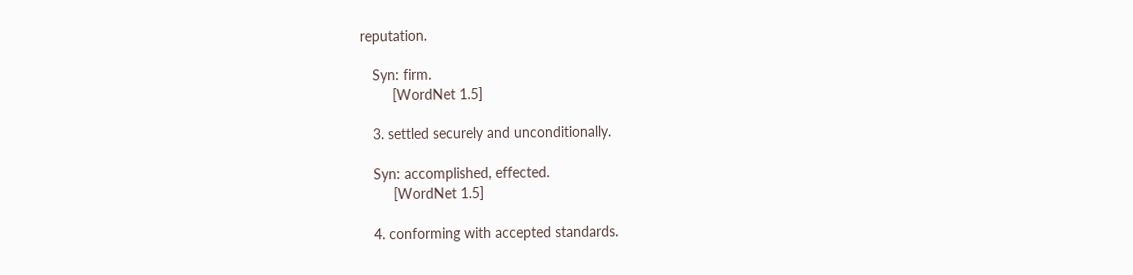reputation.

   Syn: firm.
        [WordNet 1.5]

   3. settled securely and unconditionally.

   Syn: accomplished, effected.
        [WordNet 1.5]

   4. conforming with accepted standards.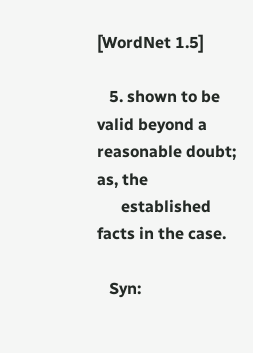[WordNet 1.5]

   5. shown to be valid beyond a reasonable doubt; as, the
      established facts in the case.

   Syn: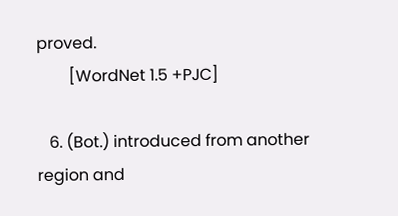proved.
        [WordNet 1.5 +PJC]

   6. (Bot.) introduced from another region and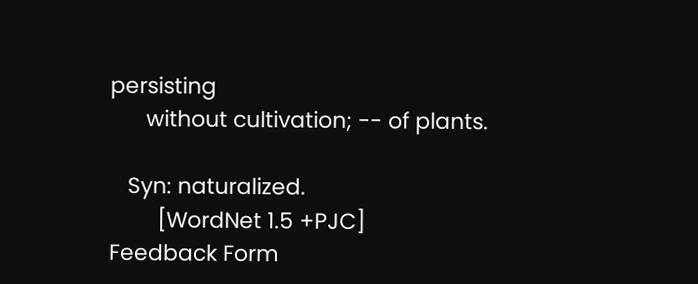persisting
      without cultivation; -- of plants.

   Syn: naturalized.
        [WordNet 1.5 +PJC]
Feedback Form